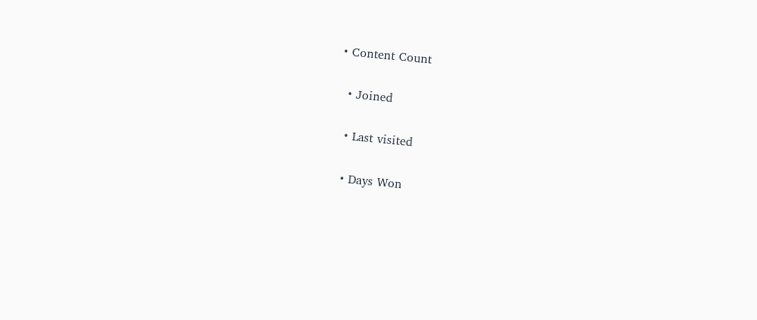• Content Count

  • Joined

  • Last visited

  • Days Won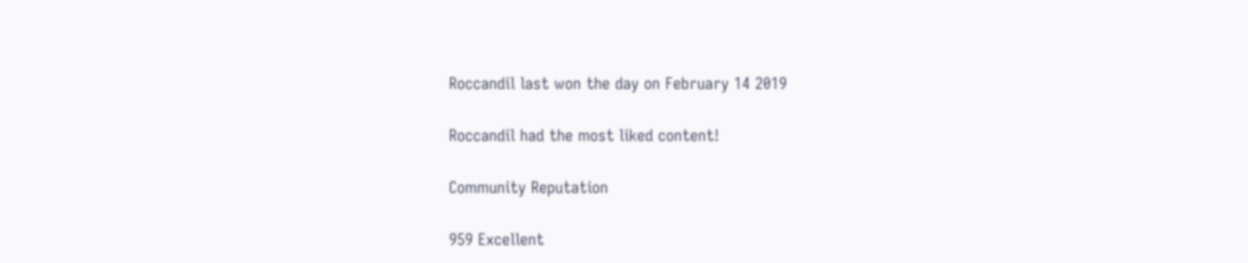Roccandil last won the day on February 14 2019

Roccandil had the most liked content!

Community Reputation

959 Excellent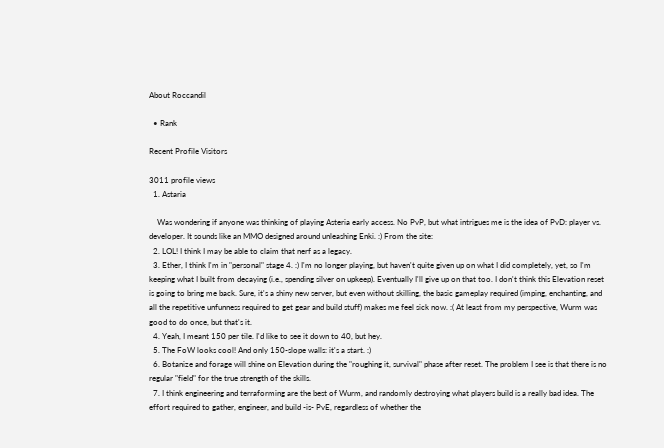About Roccandil

  • Rank

Recent Profile Visitors

3011 profile views
  1. Astaria

    Was wondering if anyone was thinking of playing Asteria early access. No PvP, but what intrigues me is the idea of PvD: player vs. developer. It sounds like an MMO designed around unleashing Enki. :) From the site:
  2. LOL! I think I may be able to claim that nerf as a legacy.
  3. Ether, I think I'm in "personal" stage 4. :) I'm no longer playing, but haven't quite given up on what I did completely, yet, so I'm keeping what I built from decaying (i.e., spending silver on upkeep). Eventually I'll give up on that too. I don't think this Elevation reset is going to bring me back. Sure, it's a shiny new server, but even without skilling, the basic gameplay required (imping, enchanting, and all the repetitive unfunness required to get gear and build stuff) makes me feel sick now. :( At least from my perspective, Wurm was good to do once, but that's it.
  4. Yeah, I meant 150 per tile. I'd like to see it down to 40, but hey.
  5. The FoW looks cool! And only 150-slope walls: it's a start. :)
  6. Botanize and forage will shine on Elevation during the "roughing it, survival" phase after reset. The problem I see is that there is no regular "field" for the true strength of the skills.
  7. I think engineering and terraforming are the best of Wurm, and randomly destroying what players build is a really bad idea. The effort required to gather, engineer, and build -is- PvE, regardless of whether the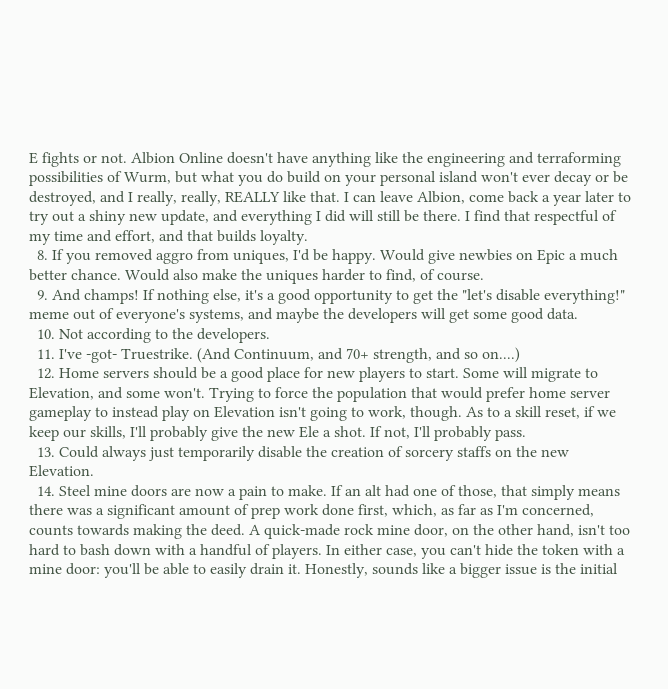E fights or not. Albion Online doesn't have anything like the engineering and terraforming possibilities of Wurm, but what you do build on your personal island won't ever decay or be destroyed, and I really, really, REALLY like that. I can leave Albion, come back a year later to try out a shiny new update, and everything I did will still be there. I find that respectful of my time and effort, and that builds loyalty.
  8. If you removed aggro from uniques, I'd be happy. Would give newbies on Epic a much better chance. Would also make the uniques harder to find, of course.
  9. And champs! If nothing else, it's a good opportunity to get the "let's disable everything!" meme out of everyone's systems, and maybe the developers will get some good data.
  10. Not according to the developers.
  11. I've -got- Truestrike. (And Continuum, and 70+ strength, and so on....)
  12. Home servers should be a good place for new players to start. Some will migrate to Elevation, and some won't. Trying to force the population that would prefer home server gameplay to instead play on Elevation isn't going to work, though. As to a skill reset, if we keep our skills, I'll probably give the new Ele a shot. If not, I'll probably pass.
  13. Could always just temporarily disable the creation of sorcery staffs on the new Elevation.
  14. Steel mine doors are now a pain to make. If an alt had one of those, that simply means there was a significant amount of prep work done first, which, as far as I'm concerned, counts towards making the deed. A quick-made rock mine door, on the other hand, isn't too hard to bash down with a handful of players. In either case, you can't hide the token with a mine door: you'll be able to easily drain it. Honestly, sounds like a bigger issue is the initial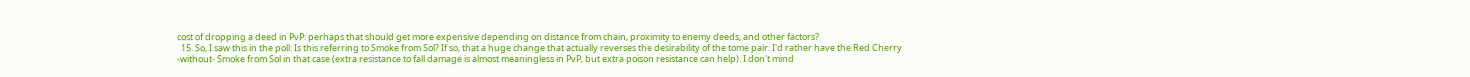cost of dropping a deed in PvP: perhaps that should get more expensive depending on distance from chain, proximity to enemy deeds, and other factors?
  15. So, I saw this in the poll: Is this referring to Smoke from Sol? If so, that a huge change that actually reverses the desirability of the tome pair: I'd rather have the Red Cherry -without- Smoke from Sol in that case (extra resistance to fall damage is almost meaningless in PvP, but extra poison resistance can help). I don't mind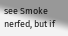see Smoke nerfed, but if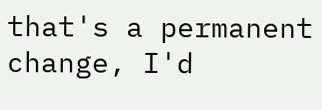that's a permanent change, I'd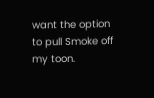want the option to pull Smoke off my toon.